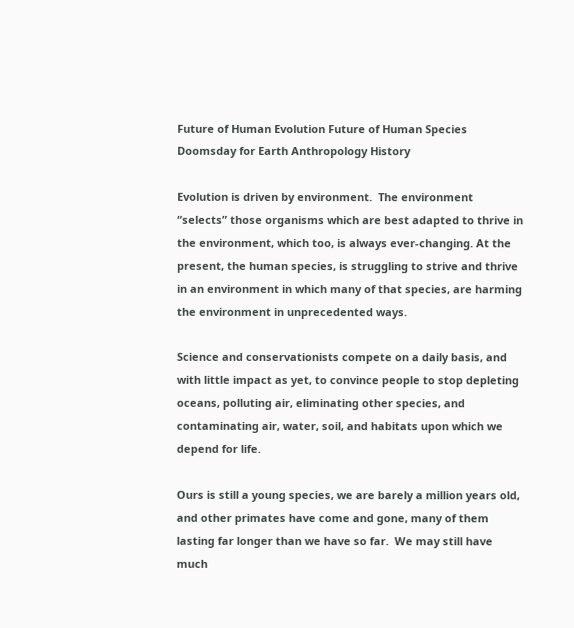Future of Human Evolution Future of Human Species Doomsday for Earth Anthropology History

Evolution is driven by environment.  The environment “selects” those organisms which are best adapted to thrive in the environment, which too, is always ever-changing. At the present, the human species, is struggling to strive and thrive in an environment in which many of that species, are harming the environment in unprecedented ways.

Science and conservationists compete on a daily basis, and with little impact as yet, to convince people to stop depleting oceans, polluting air, eliminating other species, and contaminating air, water, soil, and habitats upon which we depend for life.

Ours is still a young species, we are barely a million years old, and other primates have come and gone, many of them lasting far longer than we have so far.  We may still have much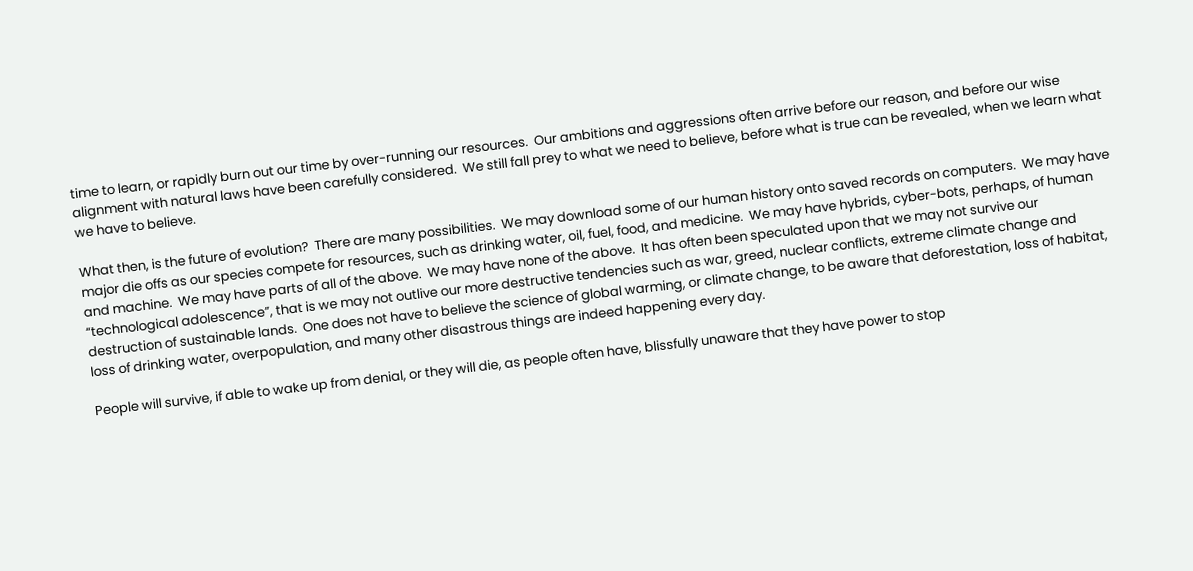time to learn, or rapidly burn out our time by over-running our resources.  Our ambitions and aggressions often arrive before our reason, and before our wise alignment with natural laws have been carefully considered.  We still fall prey to what we need to believe, before what is true can be revealed, when we learn what we have to believe.

What then, is the future of evolution?  There are many possibilities.  We may download some of our human history onto saved records on computers.  We may have major die offs as our species compete for resources, such as drinking water, oil, fuel, food, and medicine.  We may have hybrids, cyber-bots, perhaps, of human and machine.  We may have parts of all of the above.  We may have none of the above.  It has often been speculated upon that we may not survive our “technological adolescence”, that is we may not outlive our more destructive tendencies such as war, greed, nuclear conflicts, extreme climate change and destruction of sustainable lands.  One does not have to believe the science of global warming, or climate change, to be aware that deforestation, loss of habitat, loss of drinking water, overpopulation, and many other disastrous things are indeed happening every day.

People will survive, if able to wake up from denial, or they will die, as people often have, blissfully unaware that they have power to stop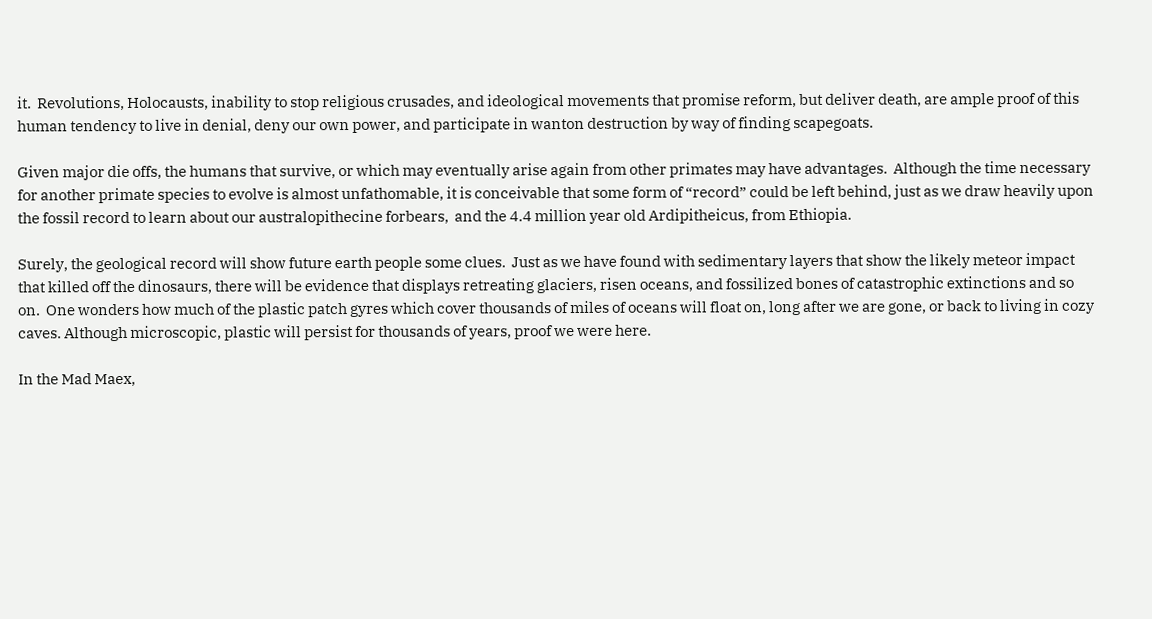it.  Revolutions, Holocausts, inability to stop religious crusades, and ideological movements that promise reform, but deliver death, are ample proof of this human tendency to live in denial, deny our own power, and participate in wanton destruction by way of finding scapegoats.

Given major die offs, the humans that survive, or which may eventually arise again from other primates may have advantages.  Although the time necessary for another primate species to evolve is almost unfathomable, it is conceivable that some form of “record” could be left behind, just as we draw heavily upon the fossil record to learn about our australopithecine forbears,  and the 4.4 million year old Ardipitheicus, from Ethiopia.

Surely, the geological record will show future earth people some clues.  Just as we have found with sedimentary layers that show the likely meteor impact that killed off the dinosaurs, there will be evidence that displays retreating glaciers, risen oceans, and fossilized bones of catastrophic extinctions and so on.  One wonders how much of the plastic patch gyres which cover thousands of miles of oceans will float on, long after we are gone, or back to living in cozy caves. Although microscopic, plastic will persist for thousands of years, proof we were here.

In the Mad Maex,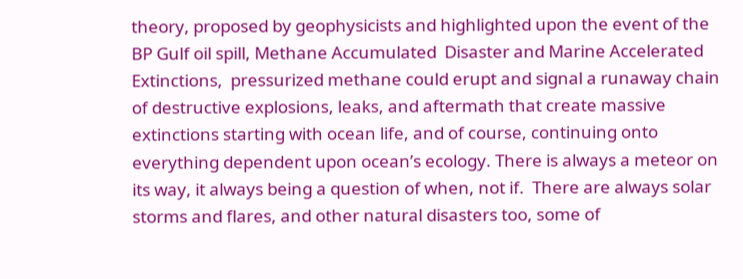theory, proposed by geophysicists and highlighted upon the event of the BP Gulf oil spill, Methane Accumulated  Disaster and Marine Accelerated Extinctions,  pressurized methane could erupt and signal a runaway chain of destructive explosions, leaks, and aftermath that create massive extinctions starting with ocean life, and of course, continuing onto everything dependent upon ocean’s ecology. There is always a meteor on its way, it always being a question of when, not if.  There are always solar storms and flares, and other natural disasters too, some of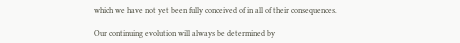which we have not yet been fully conceived of in all of their consequences.

Our continuing evolution will always be determined by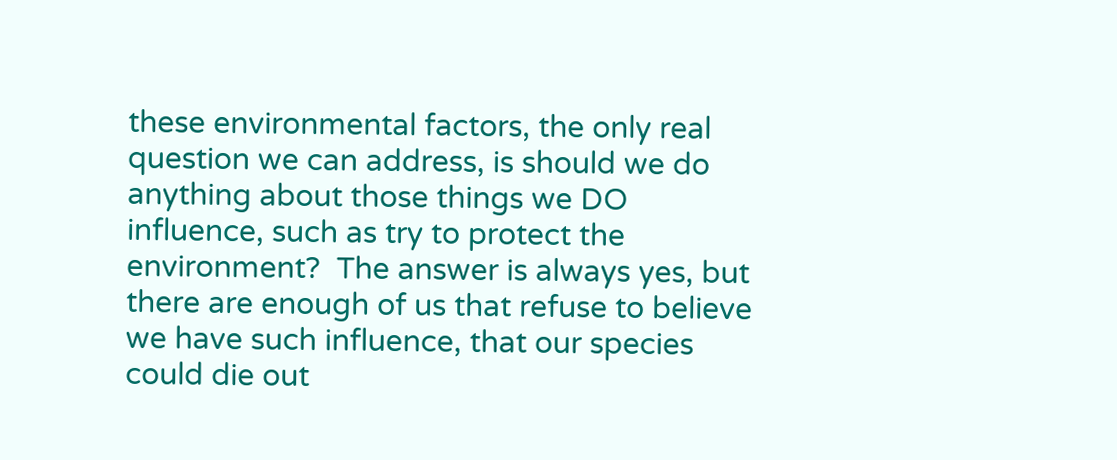these environmental factors, the only real question we can address, is should we do anything about those things we DO influence, such as try to protect the environment?  The answer is always yes, but there are enough of us that refuse to believe we have such influence, that our species could die out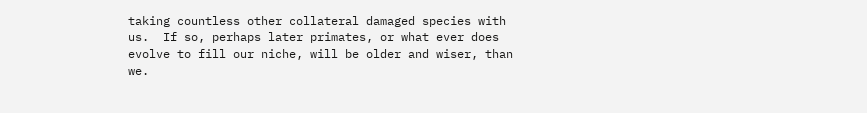taking countless other collateral damaged species with us.  If so, perhaps later primates, or what ever does evolve to fill our niche, will be older and wiser, than we.